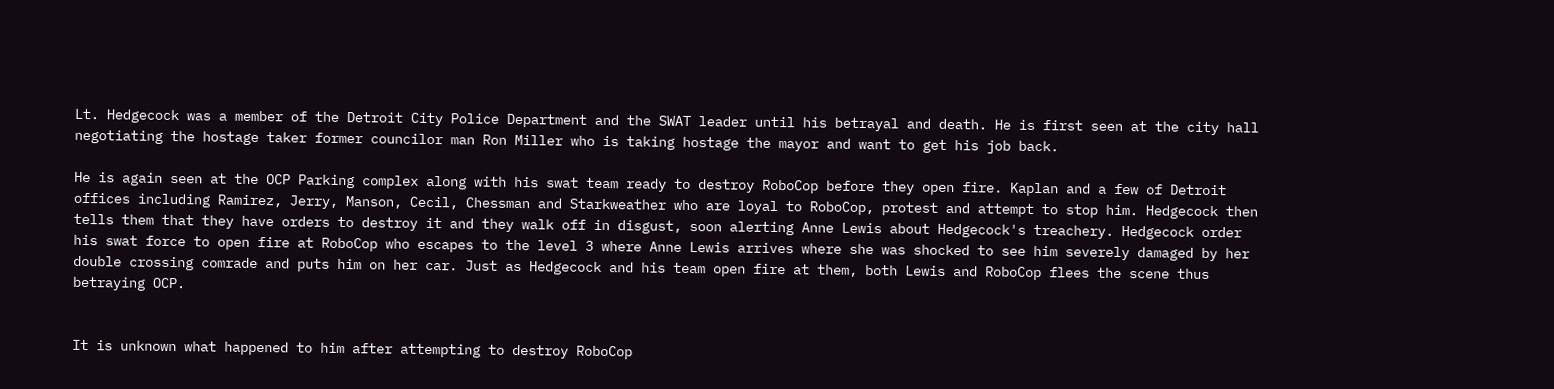Lt. Hedgecock was a member of the Detroit City Police Department and the SWAT leader until his betrayal and death. He is first seen at the city hall negotiating the hostage taker former councilor man Ron Miller who is taking hostage the mayor and want to get his job back.

He is again seen at the OCP Parking complex along with his swat team ready to destroy RoboCop before they open fire. Kaplan and a few of Detroit offices including Ramirez, Jerry, Manson, Cecil, Chessman and Starkweather who are loyal to RoboCop, protest and attempt to stop him. Hedgecock then tells them that they have orders to destroy it and they walk off in disgust, soon alerting Anne Lewis about Hedgecock's treachery. Hedgecock order his swat force to open fire at RoboCop who escapes to the level 3 where Anne Lewis arrives where she was shocked to see him severely damaged by her double crossing comrade and puts him on her car. Just as Hedgecock and his team open fire at them, both Lewis and RoboCop flees the scene thus betraying OCP.


It is unknown what happened to him after attempting to destroy RoboCop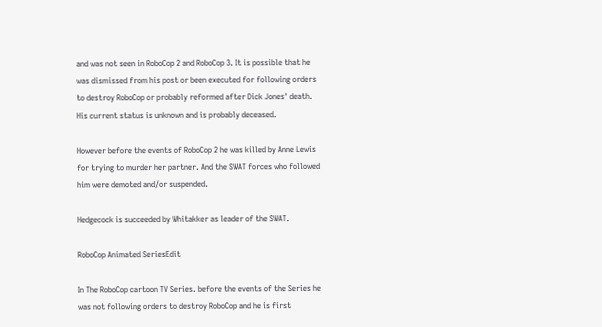and was not seen in RoboCop 2 and RoboCop 3. It is possible that he was dismissed from his post or been executed for following orders to destroy RoboCop or probably reformed after Dick Jones' death. His current status is unknown and is probably deceased.

However before the events of RoboCop 2 he was killed by Anne Lewis for trying to murder her partner. And the SWAT forces who followed him were demoted and/or suspended.

Hedgecock is succeeded by Whitakker as leader of the SWAT.

RoboCop Animated SeriesEdit

In The RoboCop cartoon TV Series. before the events of the Series he was not following orders to destroy RoboCop and he is first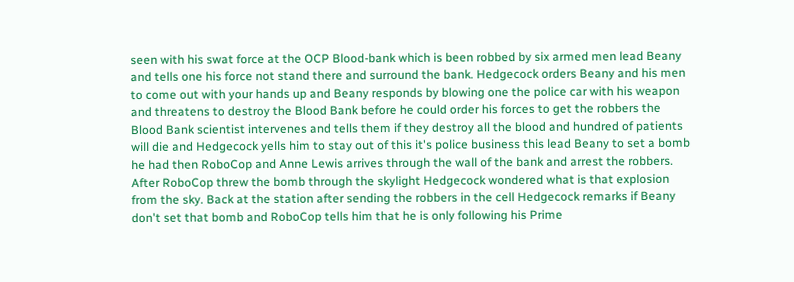seen with his swat force at the OCP Blood-bank which is been robbed by six armed men lead Beany and tells one his force not stand there and surround the bank. Hedgecock orders Beany and his men to come out with your hands up and Beany responds by blowing one the police car with his weapon and threatens to destroy the Blood Bank before he could order his forces to get the robbers the Blood Bank scientist intervenes and tells them if they destroy all the blood and hundred of patients will die and Hedgecock yells him to stay out of this it's police business this lead Beany to set a bomb he had then RoboCop and Anne Lewis arrives through the wall of the bank and arrest the robbers. After RoboCop threw the bomb through the skylight Hedgecock wondered what is that explosion from the sky. Back at the station after sending the robbers in the cell Hedgecock remarks if Beany don't set that bomb and RoboCop tells him that he is only following his Prime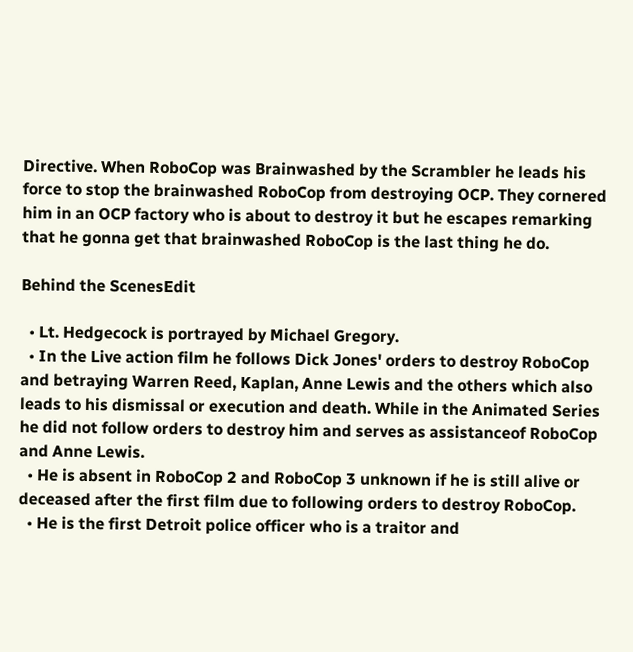Directive. When RoboCop was Brainwashed by the Scrambler he leads his force to stop the brainwashed RoboCop from destroying OCP. They cornered him in an OCP factory who is about to destroy it but he escapes remarking that he gonna get that brainwashed RoboCop is the last thing he do.

Behind the ScenesEdit

  • Lt. Hedgecock is portrayed by Michael Gregory.
  • In the Live action film he follows Dick Jones' orders to destroy RoboCop and betraying Warren Reed, Kaplan, Anne Lewis and the others which also leads to his dismissal or execution and death. While in the Animated Series he did not follow orders to destroy him and serves as assistanceof RoboCop and Anne Lewis.
  • He is absent in RoboCop 2 and RoboCop 3 unknown if he is still alive or deceased after the first film due to following orders to destroy RoboCop.
  • He is the first Detroit police officer who is a traitor and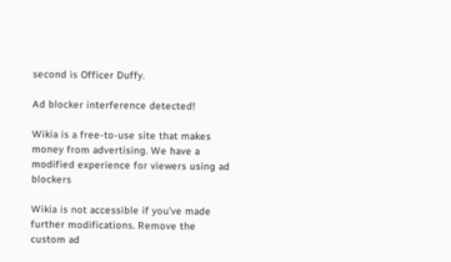second is Officer Duffy.

Ad blocker interference detected!

Wikia is a free-to-use site that makes money from advertising. We have a modified experience for viewers using ad blockers

Wikia is not accessible if you’ve made further modifications. Remove the custom ad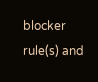blocker rule(s) and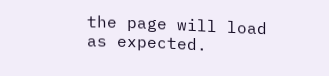the page will load as expected.